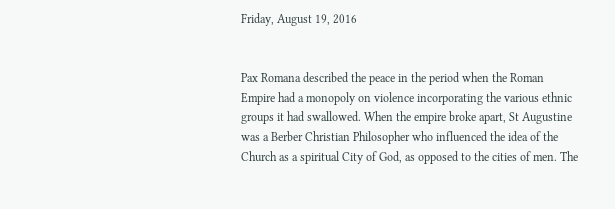Friday, August 19, 2016


Pax Romana described the peace in the period when the Roman Empire had a monopoly on violence incorporating the various ethnic groups it had swallowed. When the empire broke apart, St Augustine was a Berber Christian Philosopher who influenced the idea of the Church as a spiritual City of God, as opposed to the cities of men. The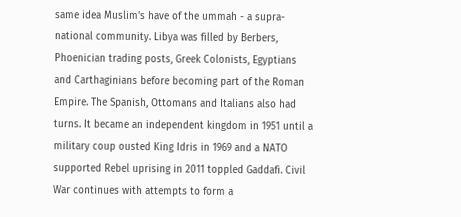same idea Muslim's have of the ummah - a supra-national community. Libya was filled by Berbers, Phoenician trading posts, Greek Colonists, Egyptians and Carthaginians before becoming part of the Roman Empire. The Spanish, Ottomans and Italians also had turns. It became an independent kingdom in 1951 until a military coup ousted King Idris in 1969 and a NATO supported Rebel uprising in 2011 toppled Gaddafi. Civil War continues with attempts to form a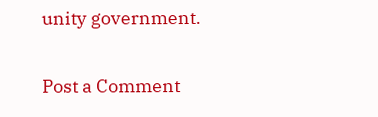unity government.

Post a Comment